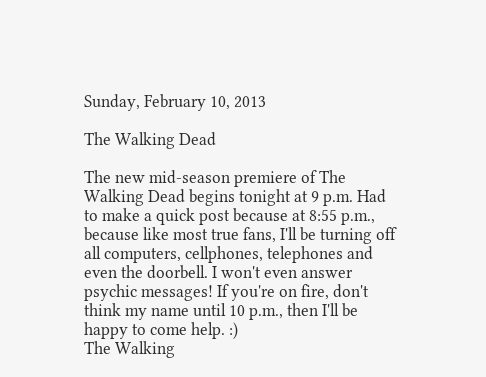Sunday, February 10, 2013

The Walking Dead

The new mid-season premiere of The Walking Dead begins tonight at 9 p.m. Had to make a quick post because at 8:55 p.m., because like most true fans, I'll be turning off all computers, cellphones, telephones and even the doorbell. I won't even answer psychic messages! If you're on fire, don't think my name until 10 p.m., then I'll be happy to come help. :)
The Walking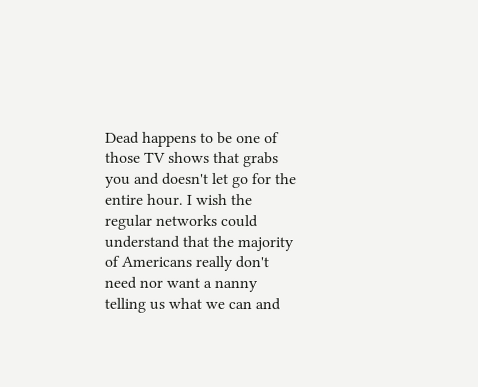Dead happens to be one of those TV shows that grabs you and doesn't let go for the entire hour. I wish the regular networks could understand that the majority of Americans really don't need nor want a nanny telling us what we can and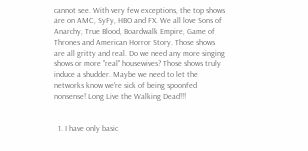cannot see. With very few exceptions, the top shows are on AMC, SyFy, HBO and FX. We all love Sons of Anarchy, True Blood, Boardwalk Empire, Game of Thrones and American Horror Story. Those shows are all gritty and real. Do we need any more singing shows or more "real" housewives? Those shows truly induce a shudder. Maybe we need to let the networks know we're sick of being spoonfed nonsense! Long Live the Walking Dead!!!


  1. I have only basic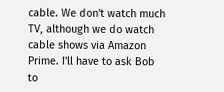cable. We don't watch much TV, although we do watch cable shows via Amazon Prime. I'll have to ask Bob to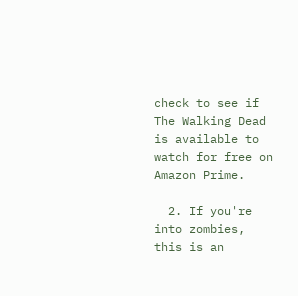check to see if The Walking Dead is available to watch for free on Amazon Prime.

  2. If you're into zombies, this is an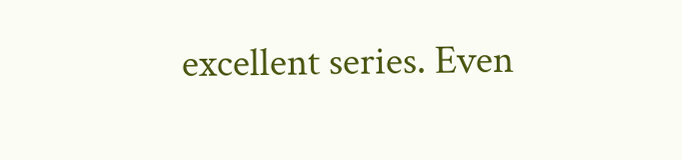excellent series. Even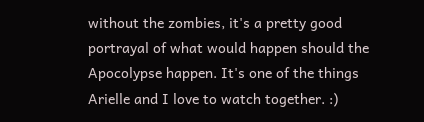without the zombies, it's a pretty good portrayal of what would happen should the Apocolypse happen. It's one of the things Arielle and I love to watch together. :)